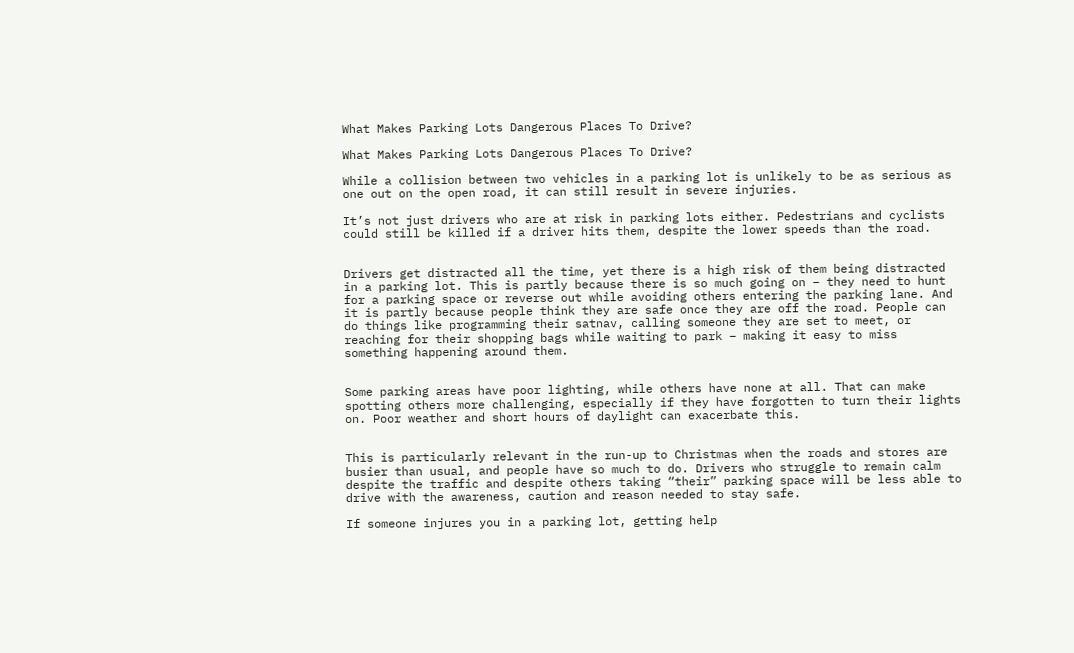What Makes Parking Lots Dangerous Places To Drive?

What Makes Parking Lots Dangerous Places To Drive?

While a collision between two vehicles in a parking lot is unlikely to be as serious as one out on the open road, it can still result in severe injuries.

It’s not just drivers who are at risk in parking lots either. Pedestrians and cyclists could still be killed if a driver hits them, despite the lower speeds than the road.


Drivers get distracted all the time, yet there is a high risk of them being distracted in a parking lot. This is partly because there is so much going on – they need to hunt for a parking space or reverse out while avoiding others entering the parking lane. And it is partly because people think they are safe once they are off the road. People can do things like programming their satnav, calling someone they are set to meet, or reaching for their shopping bags while waiting to park – making it easy to miss something happening around them.


Some parking areas have poor lighting, while others have none at all. That can make spotting others more challenging, especially if they have forgotten to turn their lights on. Poor weather and short hours of daylight can exacerbate this.


This is particularly relevant in the run-up to Christmas when the roads and stores are busier than usual, and people have so much to do. Drivers who struggle to remain calm despite the traffic and despite others taking “their” parking space will be less able to drive with the awareness, caution and reason needed to stay safe.

If someone injures you in a parking lot, getting help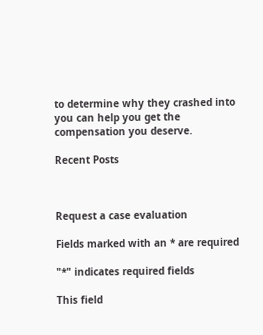to determine why they crashed into you can help you get the compensation you deserve.

Recent Posts



Request a case evaluation

Fields marked with an * are required

"*" indicates required fields

This field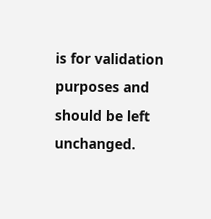is for validation purposes and should be left unchanged.